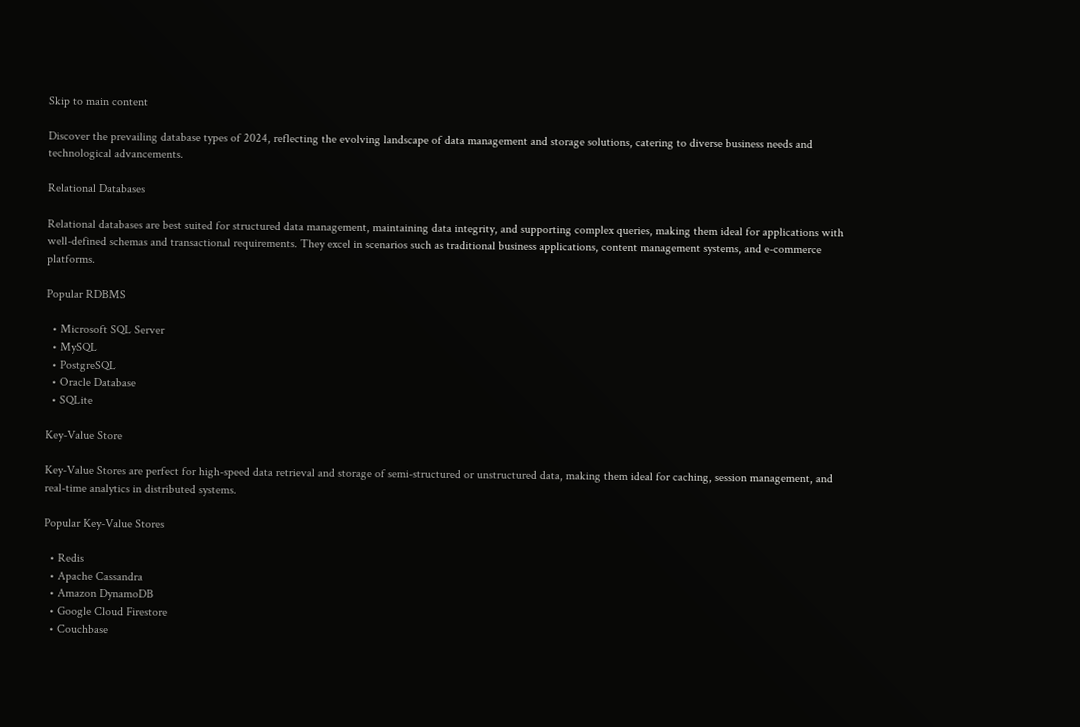Skip to main content

Discover the prevailing database types of 2024, reflecting the evolving landscape of data management and storage solutions, catering to diverse business needs and technological advancements.

Relational Databases

Relational databases are best suited for structured data management, maintaining data integrity, and supporting complex queries, making them ideal for applications with well-defined schemas and transactional requirements. They excel in scenarios such as traditional business applications, content management systems, and e-commerce platforms.

Popular RDBMS

  • Microsoft SQL Server
  • MySQL
  • PostgreSQL
  • Oracle Database
  • SQLite

Key-Value Store

Key-Value Stores are perfect for high-speed data retrieval and storage of semi-structured or unstructured data, making them ideal for caching, session management, and real-time analytics in distributed systems.

Popular Key-Value Stores

  • Redis
  • Apache Cassandra
  • Amazon DynamoDB
  • Google Cloud Firestore
  • Couchbase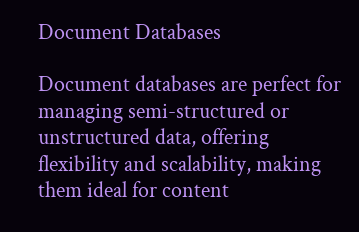Document Databases

Document databases are perfect for managing semi-structured or unstructured data, offering flexibility and scalability, making them ideal for content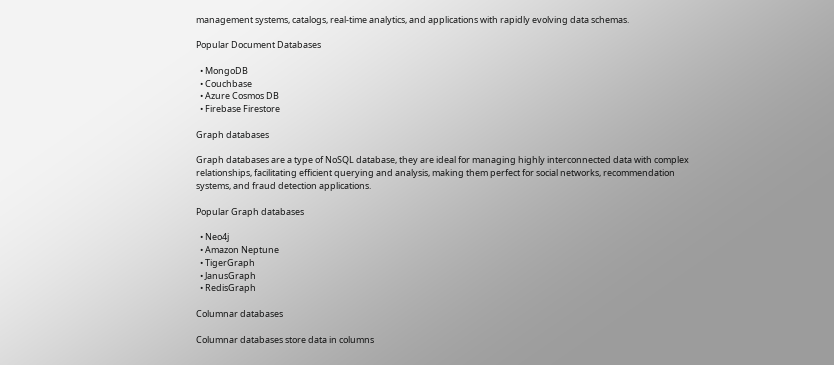management systems, catalogs, real-time analytics, and applications with rapidly evolving data schemas.

Popular Document Databases

  • MongoDB
  • Couchbase
  • Azure Cosmos DB
  • Firebase Firestore

Graph databases

Graph databases are a type of NoSQL database, they are ideal for managing highly interconnected data with complex relationships, facilitating efficient querying and analysis, making them perfect for social networks, recommendation systems, and fraud detection applications.

Popular Graph databases

  • Neo4j
  • Amazon Neptune
  • TigerGraph
  • JanusGraph
  • RedisGraph

Columnar databases

Columnar databases store data in columns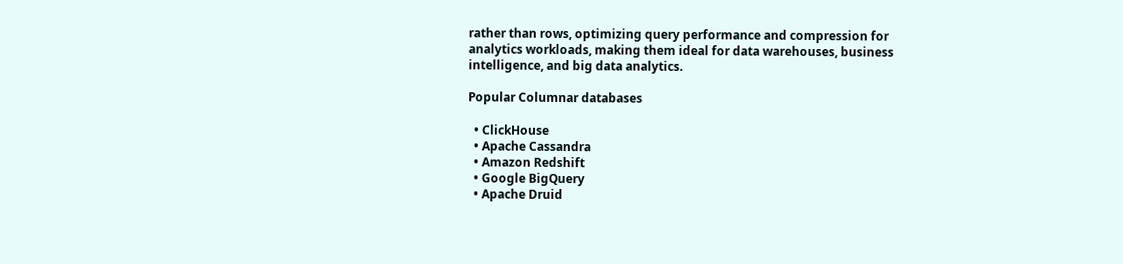rather than rows, optimizing query performance and compression for analytics workloads, making them ideal for data warehouses, business intelligence, and big data analytics.

Popular Columnar databases

  • ClickHouse
  • Apache Cassandra
  • Amazon Redshift
  • Google BigQuery
  • Apache Druid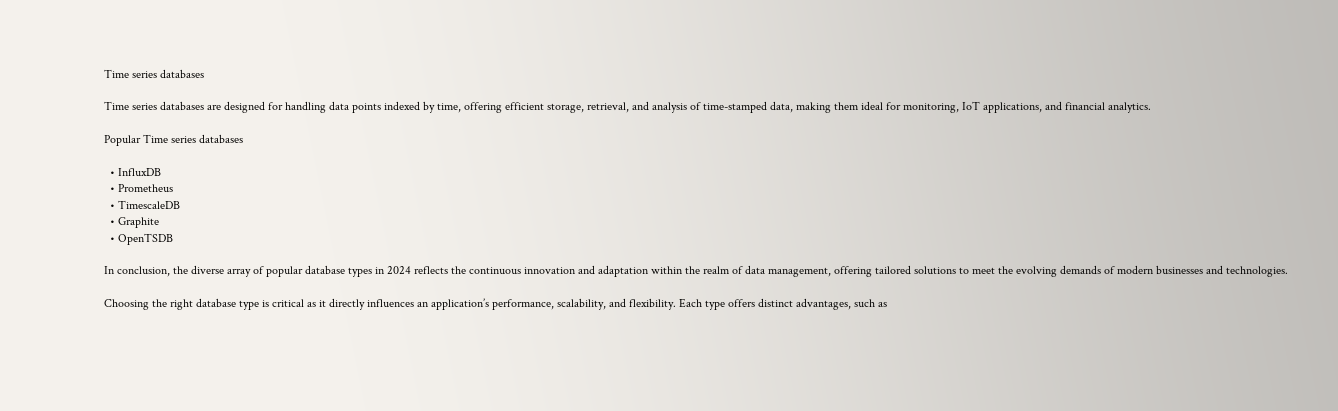Time series databases

Time series databases are designed for handling data points indexed by time, offering efficient storage, retrieval, and analysis of time-stamped data, making them ideal for monitoring, IoT applications, and financial analytics.

Popular Time series databases

  • InfluxDB
  • Prometheus
  • TimescaleDB
  • Graphite
  • OpenTSDB

In conclusion, the diverse array of popular database types in 2024 reflects the continuous innovation and adaptation within the realm of data management, offering tailored solutions to meet the evolving demands of modern businesses and technologies.

Choosing the right database type is critical as it directly influences an application’s performance, scalability, and flexibility. Each type offers distinct advantages, such as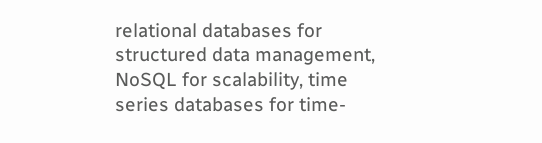relational databases for structured data management, NoSQL for scalability, time series databases for time-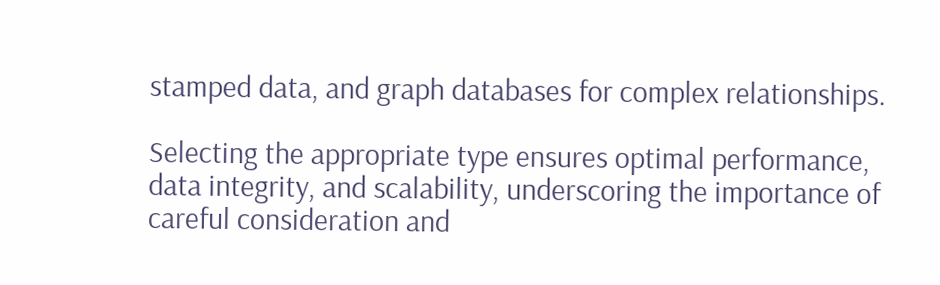stamped data, and graph databases for complex relationships.

Selecting the appropriate type ensures optimal performance, data integrity, and scalability, underscoring the importance of careful consideration and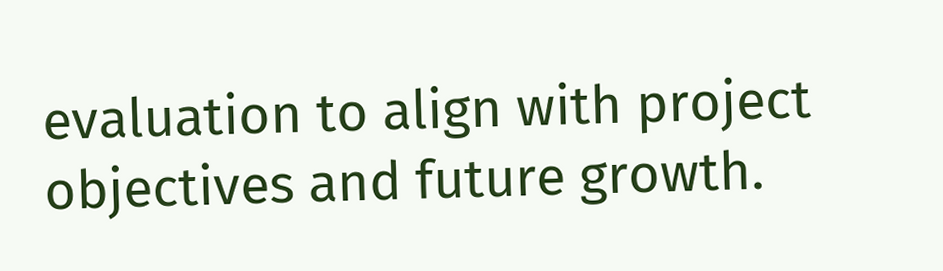evaluation to align with project objectives and future growth.